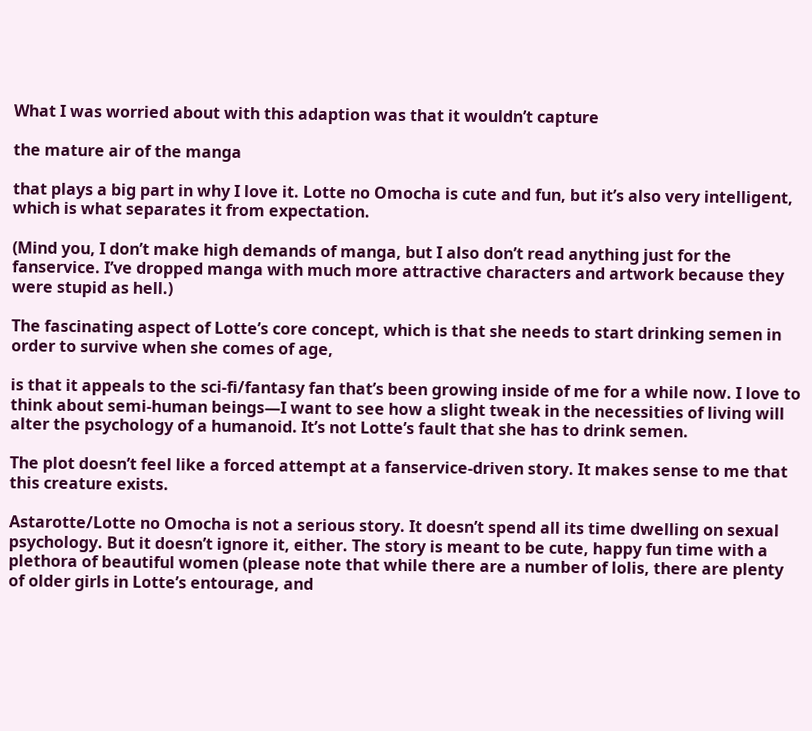What I was worried about with this adaption was that it wouldn’t capture

the mature air of the manga

that plays a big part in why I love it. Lotte no Omocha is cute and fun, but it’s also very intelligent, which is what separates it from expectation.

(Mind you, I don’t make high demands of manga, but I also don’t read anything just for the fanservice. I’ve dropped manga with much more attractive characters and artwork because they were stupid as hell.)

The fascinating aspect of Lotte’s core concept, which is that she needs to start drinking semen in order to survive when she comes of age,

is that it appeals to the sci-fi/fantasy fan that’s been growing inside of me for a while now. I love to think about semi-human beings—I want to see how a slight tweak in the necessities of living will alter the psychology of a humanoid. It’s not Lotte’s fault that she has to drink semen.

The plot doesn’t feel like a forced attempt at a fanservice-driven story. It makes sense to me that this creature exists.

Astarotte/Lotte no Omocha is not a serious story. It doesn’t spend all its time dwelling on sexual psychology. But it doesn’t ignore it, either. The story is meant to be cute, happy fun time with a plethora of beautiful women (please note that while there are a number of lolis, there are plenty of older girls in Lotte’s entourage, and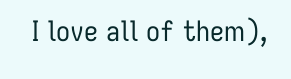I love all of them),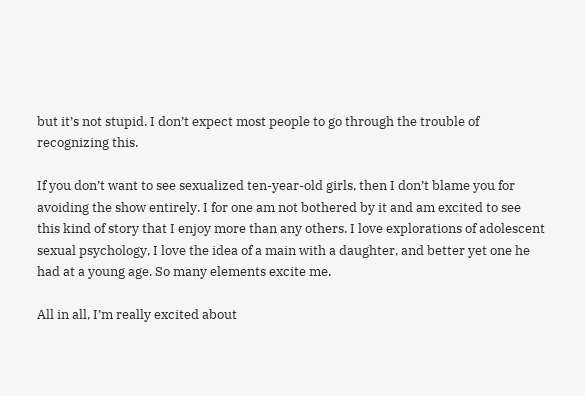but it’s not stupid. I don’t expect most people to go through the trouble of recognizing this.

If you don’t want to see sexualized ten-year-old girls, then I don’t blame you for avoiding the show entirely. I for one am not bothered by it and am excited to see this kind of story that I enjoy more than any others. I love explorations of adolescent sexual psychology, I love the idea of a main with a daughter, and better yet one he had at a young age. So many elements excite me.

All in all, I’m really excited about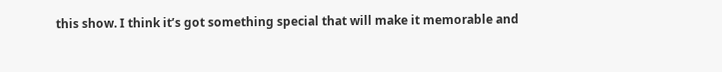this show. I think it’s got something special that will make it memorable and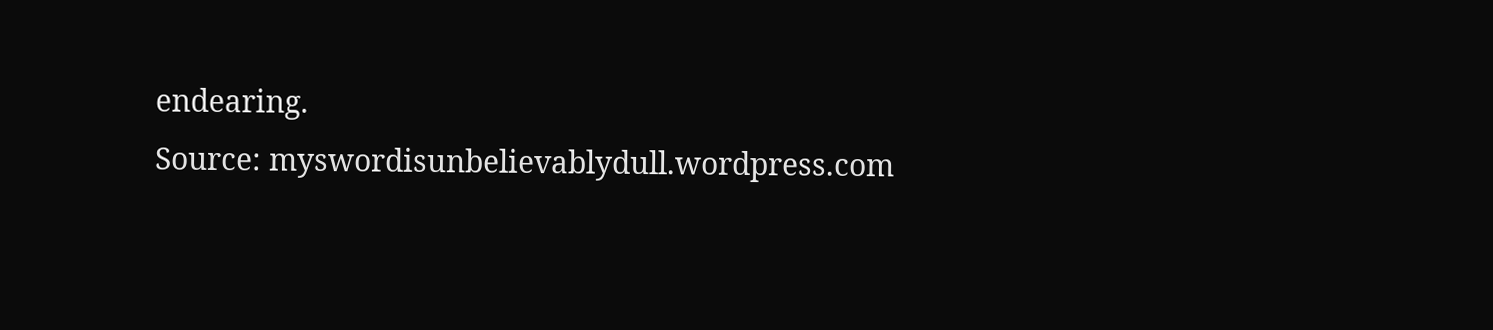endearing.
Source: myswordisunbelievablydull.wordpress.com